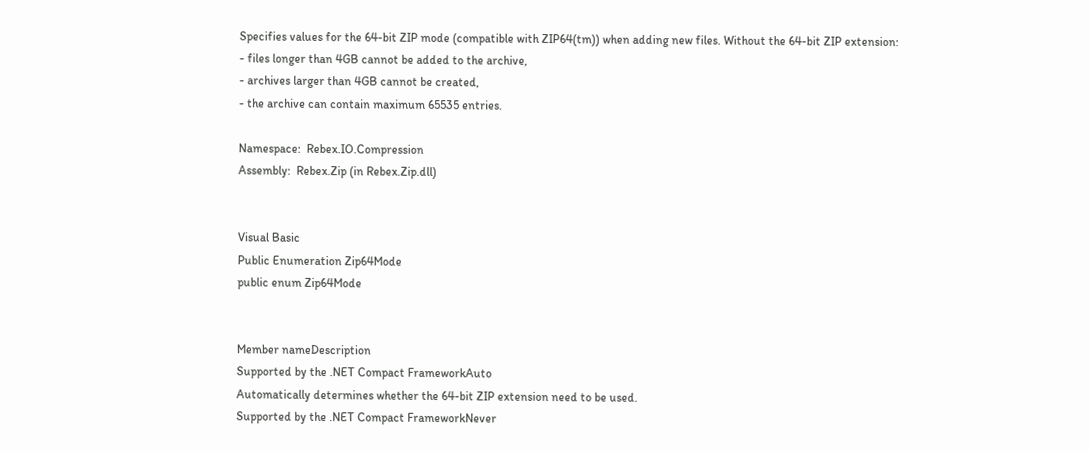Specifies values for the 64-bit ZIP mode (compatible with ZIP64(tm)) when adding new files. Without the 64-bit ZIP extension:
- files longer than 4GB cannot be added to the archive,
- archives larger than 4GB cannot be created,
- the archive can contain maximum 65535 entries.

Namespace:  Rebex.IO.Compression
Assembly:  Rebex.Zip (in Rebex.Zip.dll)


Visual Basic
Public Enumeration Zip64Mode
public enum Zip64Mode


Member nameDescription
Supported by the .NET Compact FrameworkAuto
Automatically determines whether the 64-bit ZIP extension need to be used.
Supported by the .NET Compact FrameworkNever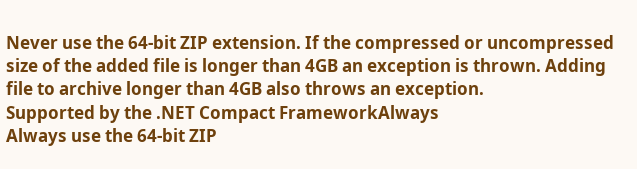Never use the 64-bit ZIP extension. If the compressed or uncompressed size of the added file is longer than 4GB an exception is thrown. Adding file to archive longer than 4GB also throws an exception.
Supported by the .NET Compact FrameworkAlways
Always use the 64-bit ZIP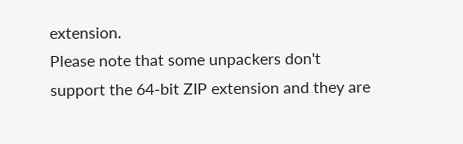extension.
Please note that some unpackers don't support the 64-bit ZIP extension and they are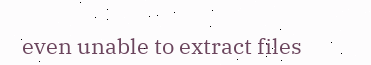even unable to extract files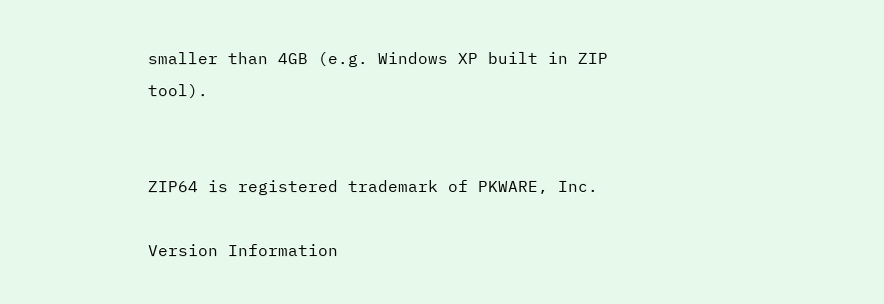smaller than 4GB (e.g. Windows XP built in ZIP tool).


ZIP64 is registered trademark of PKWARE, Inc.

Version Information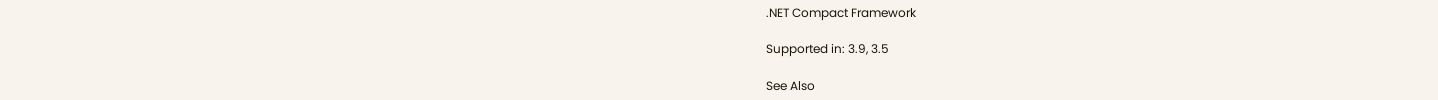.NET Compact Framework

Supported in: 3.9, 3.5

See Also